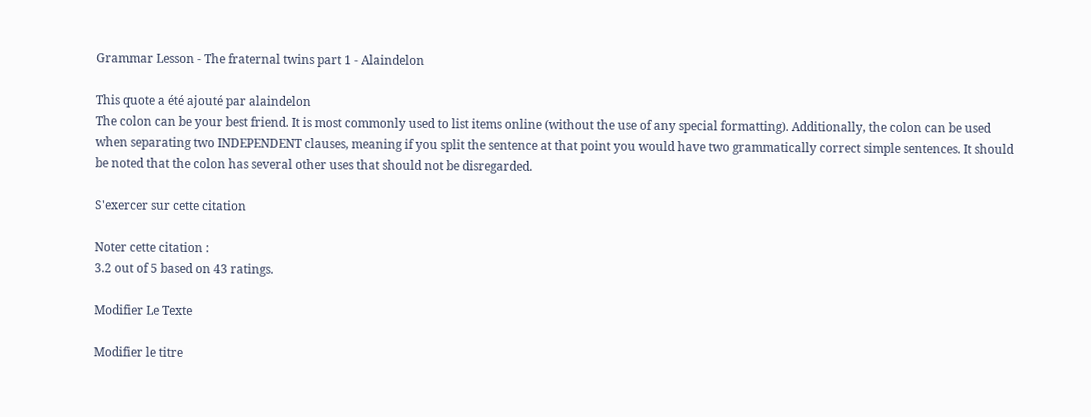Grammar Lesson - The fraternal twins part 1 - Alaindelon

This quote a été ajouté par alaindelon
The colon can be your best friend. It is most commonly used to list items online (without the use of any special formatting). Additionally, the colon can be used when separating two INDEPENDENT clauses, meaning if you split the sentence at that point you would have two grammatically correct simple sentences. It should be noted that the colon has several other uses that should not be disregarded.

S'exercer sur cette citation

Noter cette citation :
3.2 out of 5 based on 43 ratings.

Modifier Le Texte

Modifier le titre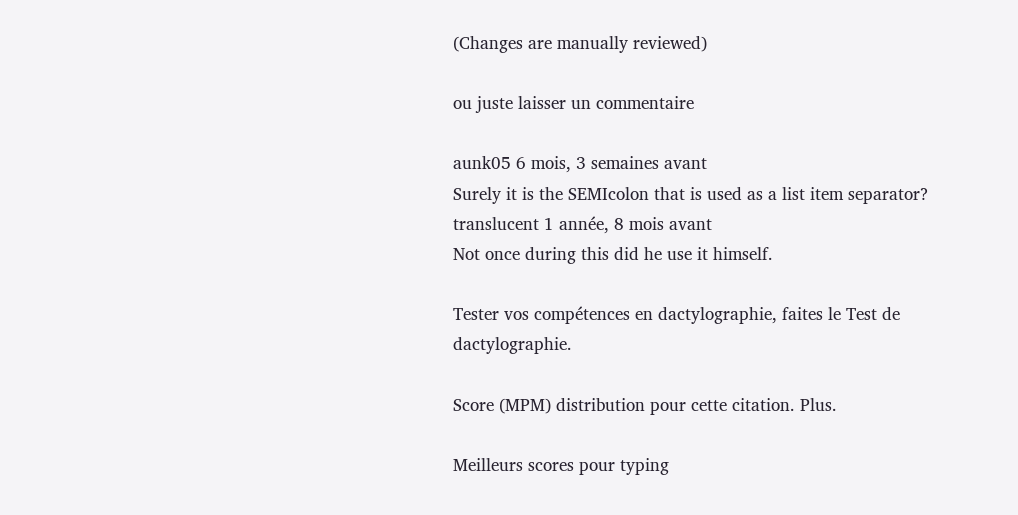(Changes are manually reviewed)

ou juste laisser un commentaire

aunk05 6 mois, 3 semaines avant
Surely it is the SEMIcolon that is used as a list item separator?
translucent 1 année, 8 mois avant
Not once during this did he use it himself.

Tester vos compétences en dactylographie, faites le Test de dactylographie.

Score (MPM) distribution pour cette citation. Plus.

Meilleurs scores pour typing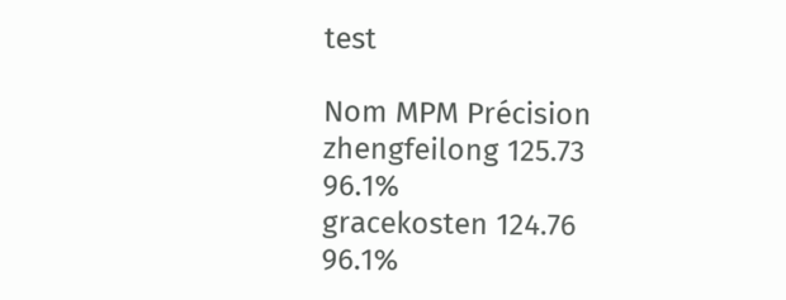test

Nom MPM Précision
zhengfeilong 125.73 96.1%
gracekosten 124.76 96.1%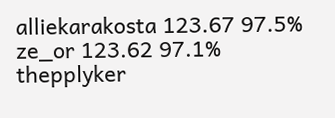alliekarakosta 123.67 97.5%
ze_or 123.62 97.1%
thepplyker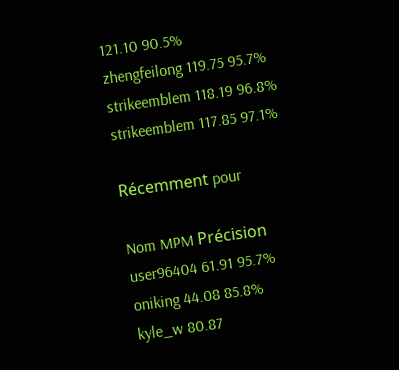121.10 90.5%
zhengfeilong 119.75 95.7%
strikeemblem 118.19 96.8%
strikeemblem 117.85 97.1%

Récemment pour

Nom MPM Précision
user96404 61.91 95.7%
oniking 44.08 85.8%
kyle_w 80.87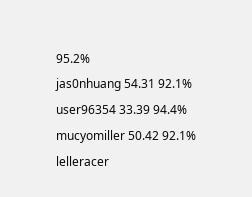95.2%
jas0nhuang 54.31 92.1%
user96354 33.39 94.4%
mucyomiller 50.42 92.1%
lelleracer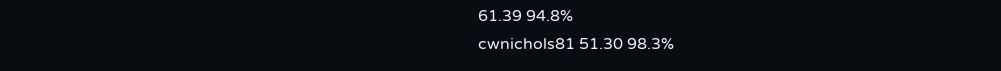61.39 94.8%
cwnichols81 51.30 98.3%